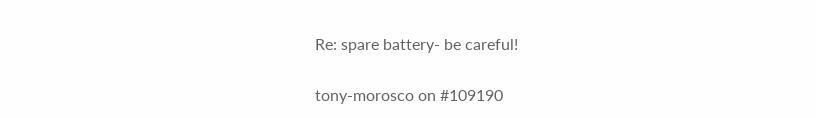Re: spare battery- be careful!

tony-morosco on #109190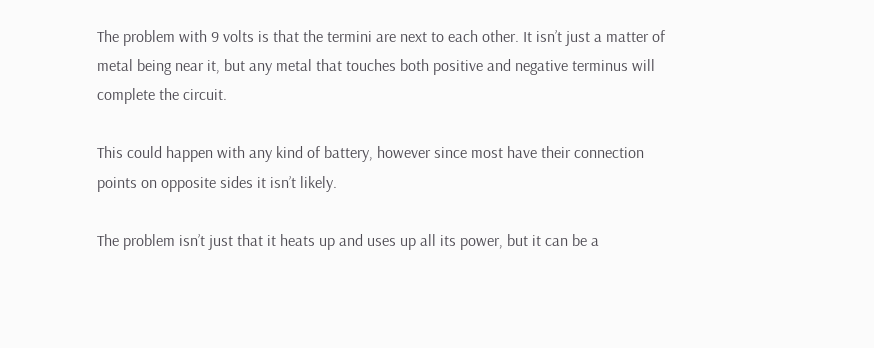The problem with 9 volts is that the termini are next to each other. It isn’t just a matter of metal being near it, but any metal that touches both positive and negative terminus will complete the circuit.

This could happen with any kind of battery, however since most have their connection points on opposite sides it isn’t likely.

The problem isn’t just that it heats up and uses up all its power, but it can be a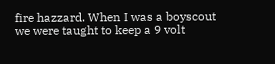fire hazzard. When I was a boyscout we were taught to keep a 9 volt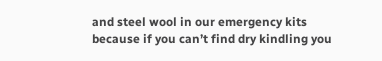and steel wool in our emergency kits because if you can’t find dry kindling you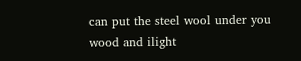can put the steel wool under you wood and ilight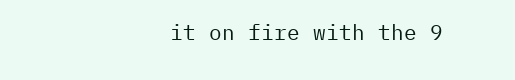it on fire with the 9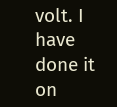volt. I have done it on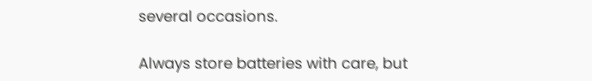several occasions.

Always store batteries with care, but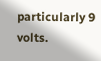particularly 9 volts.